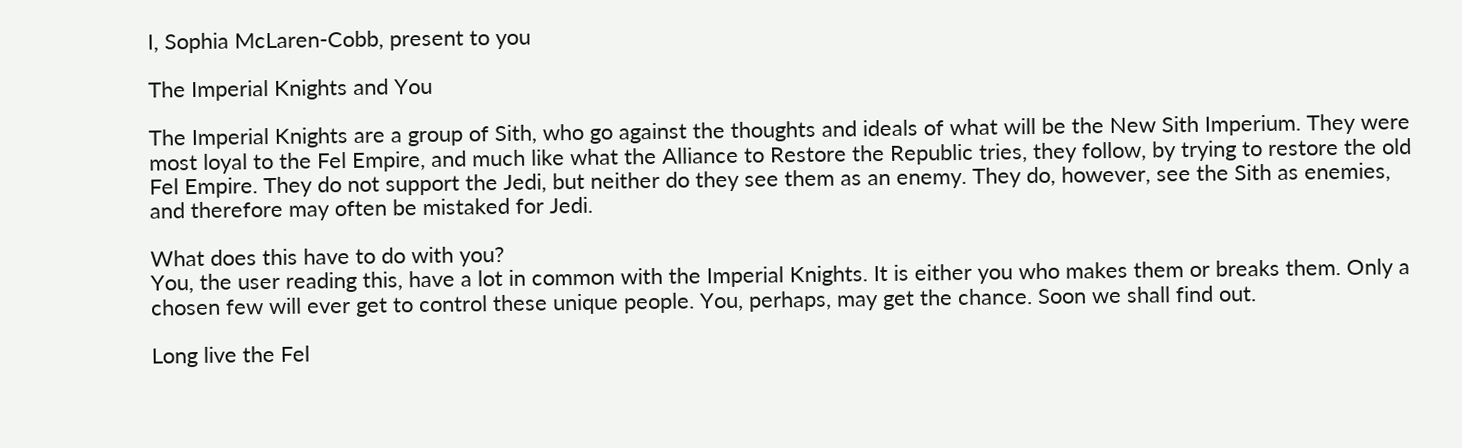I, Sophia McLaren-Cobb, present to you

The Imperial Knights and You

The Imperial Knights are a group of Sith, who go against the thoughts and ideals of what will be the New Sith Imperium. They were most loyal to the Fel Empire, and much like what the Alliance to Restore the Republic tries, they follow, by trying to restore the old Fel Empire. They do not support the Jedi, but neither do they see them as an enemy. They do, however, see the Sith as enemies, and therefore may often be mistaked for Jedi.

What does this have to do with you?
You, the user reading this, have a lot in common with the Imperial Knights. It is either you who makes them or breaks them. Only a chosen few will ever get to control these unique people. You, perhaps, may get the chance. Soon we shall find out.

Long live the Fel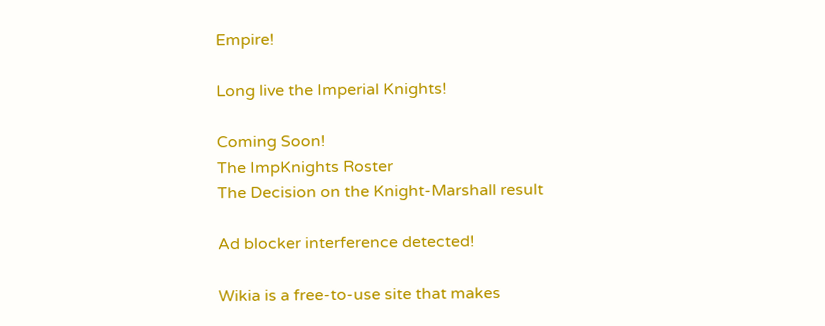Empire!

Long live the Imperial Knights!

Coming Soon!
The ImpKnights Roster
The Decision on the Knight-Marshall result

Ad blocker interference detected!

Wikia is a free-to-use site that makes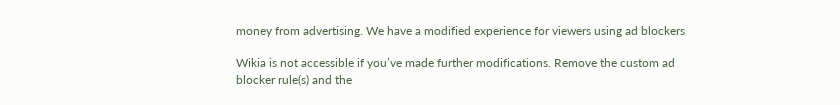money from advertising. We have a modified experience for viewers using ad blockers

Wikia is not accessible if you’ve made further modifications. Remove the custom ad blocker rule(s) and the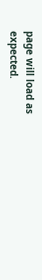page will load as expected.